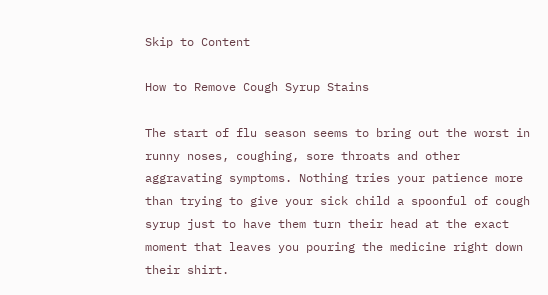Skip to Content

How to Remove Cough Syrup Stains

The start of flu season seems to bring out the worst in runny noses, coughing, sore throats and other aggravating symptoms. Nothing tries your patience more than trying to give your sick child a spoonful of cough syrup just to have them turn their head at the exact moment that leaves you pouring the medicine right down their shirt.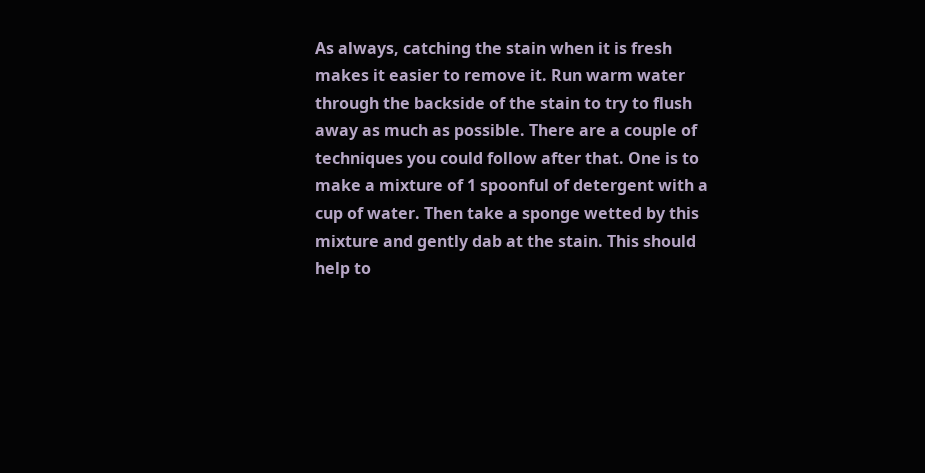As always, catching the stain when it is fresh makes it easier to remove it. Run warm water through the backside of the stain to try to flush away as much as possible. There are a couple of techniques you could follow after that. One is to make a mixture of 1 spoonful of detergent with a cup of water. Then take a sponge wetted by this mixture and gently dab at the stain. This should help to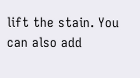lift the stain. You can also add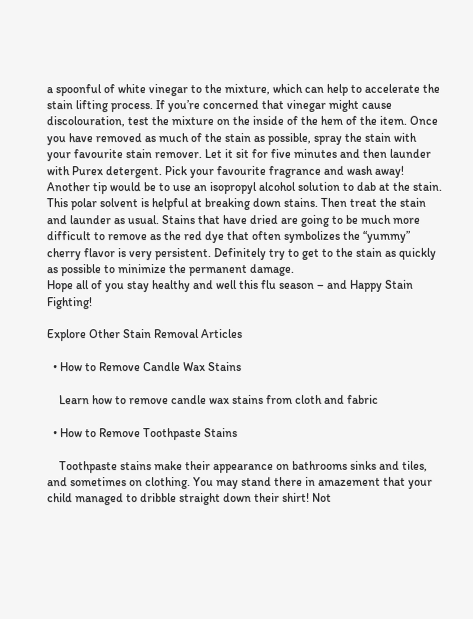a spoonful of white vinegar to the mixture, which can help to accelerate the stain lifting process. If you’re concerned that vinegar might cause discolouration, test the mixture on the inside of the hem of the item. Once you have removed as much of the stain as possible, spray the stain with your favourite stain remover. Let it sit for five minutes and then launder with Purex detergent. Pick your favourite fragrance and wash away!
Another tip would be to use an isopropyl alcohol solution to dab at the stain. This polar solvent is helpful at breaking down stains. Then treat the stain and launder as usual. Stains that have dried are going to be much more difficult to remove as the red dye that often symbolizes the “yummy” cherry flavor is very persistent. Definitely try to get to the stain as quickly as possible to minimize the permanent damage.
Hope all of you stay healthy and well this flu season – and Happy Stain Fighting!

Explore Other Stain Removal Articles

  • How to Remove Candle Wax Stains

    Learn how to remove candle wax stains from cloth and fabric

  • How to Remove Toothpaste Stains

    Toothpaste stains make their appearance on bathrooms sinks and tiles, and sometimes on clothing. You may stand there in amazement that your child managed to dribble straight down their shirt! Not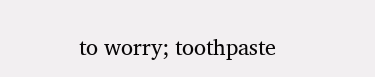to worry; toothpaste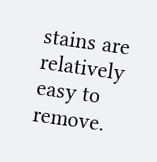stains are relatively easy to remove.